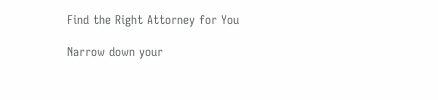Find the Right Attorney for You

Narrow down your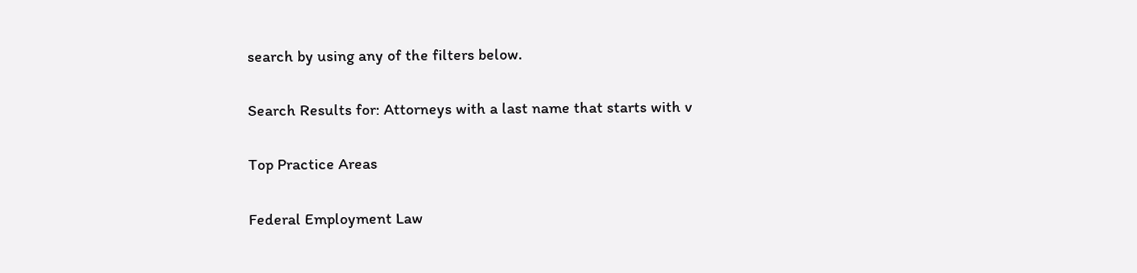search by using any of the filters below.

Search Results for: Attorneys with a last name that starts with v

Top Practice Areas

Federal Employment Law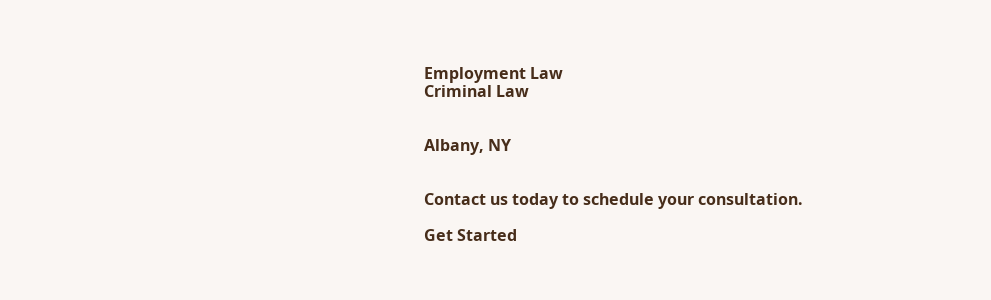Employment Law
Criminal Law


Albany, NY


Contact us today to schedule your consultation.

Get Started